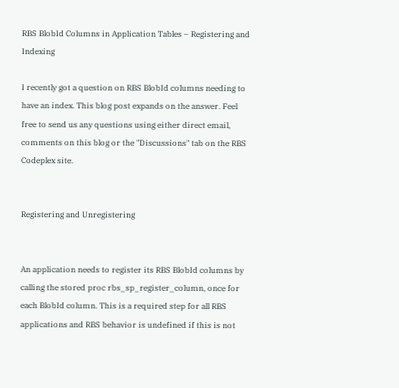RBS BlobId Columns in Application Tables – Registering and Indexing

I recently got a question on RBS BlobId columns needing to have an index. This blog post expands on the answer. Feel free to send us any questions using either direct email, comments on this blog or the "Discussions" tab on the RBS Codeplex site.


Registering and Unregistering


An application needs to register its RBS BlobId columns by calling the stored proc rbs_sp_register_column, once for each BlobId column. This is a required step for all RBS applications and RBS behavior is undefined if this is not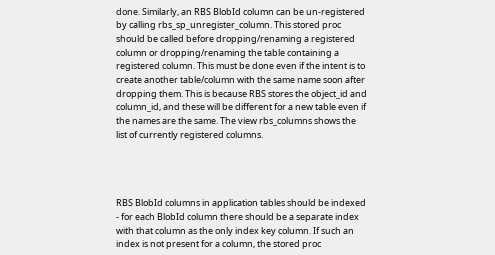done. Similarly, an RBS BlobId column can be un-registered by calling rbs_sp_unregister_column. This stored proc should be called before dropping/renaming a registered column or dropping/renaming the table containing a registered column. This must be done even if the intent is to create another table/column with the same name soon after dropping them. This is because RBS stores the object_id and column_id, and these will be different for a new table even if the names are the same. The view rbs_columns shows the list of currently registered columns.




RBS BlobId columns in application tables should be indexed - for each BlobId column there should be a separate index with that column as the only index key column. If such an index is not present for a column, the stored proc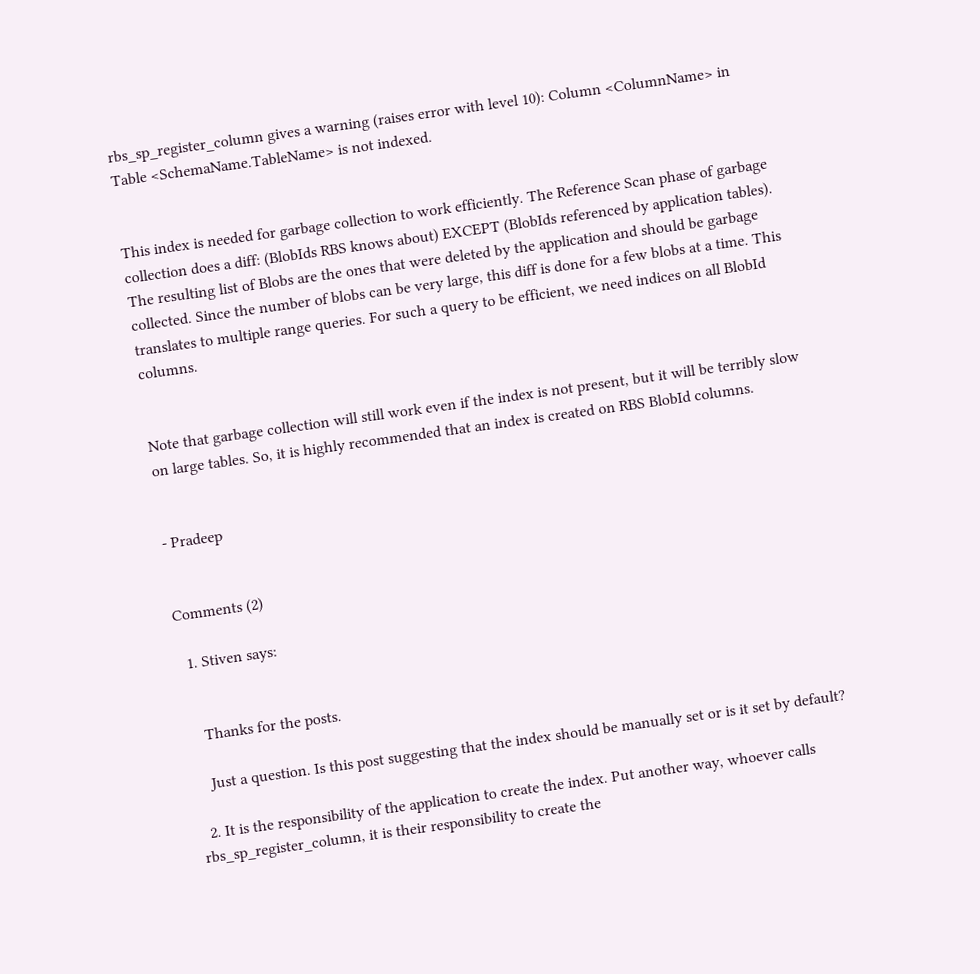rbs_sp_register_column gives a warning (raises error with level 10): Column <ColumnName> in Table <SchemaName.TableName> is not indexed.


This index is needed for garbage collection to work efficiently. The Reference Scan phase of garbage collection does a diff: (BlobIds RBS knows about) EXCEPT (BlobIds referenced by application tables). The resulting list of Blobs are the ones that were deleted by the application and should be garbage collected. Since the number of blobs can be very large, this diff is done for a few blobs at a time. This translates to multiple range queries. For such a query to be efficient, we need indices on all BlobId columns.


Note that garbage collection will still work even if the index is not present, but it will be terribly slow on large tables. So, it is highly recommended that an index is created on RBS BlobId columns.


- Pradeep


Comments (2)

  1. Stiven says:


    Thanks for the posts.

    Just a question. Is this post suggesting that the index should be manually set or is it set by default?

  2. It is the responsibility of the application to create the index. Put another way, whoever calls rbs_sp_register_column, it is their responsibility to create the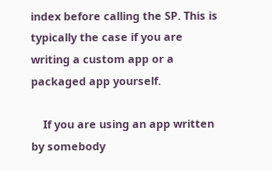index before calling the SP. This is typically the case if you are writing a custom app or a packaged app yourself.

    If you are using an app written by somebody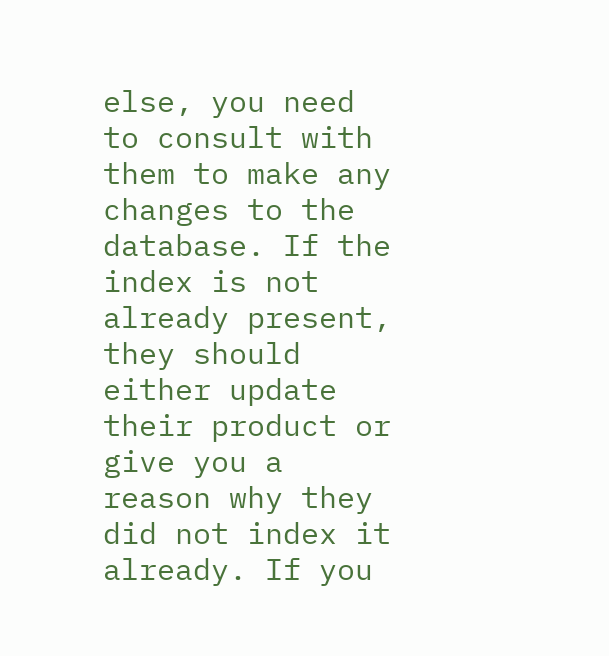else, you need to consult with them to make any changes to the database. If the index is not already present, they should either update their product or give you a reason why they did not index it already. If you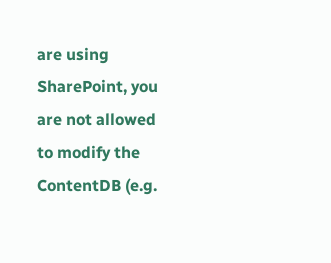are using SharePoint, you are not allowed to modify the ContentDB (e.g.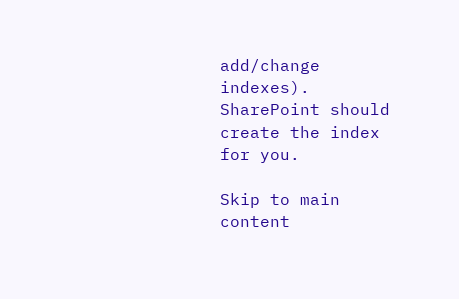add/change indexes). SharePoint should create the index for you.

Skip to main content